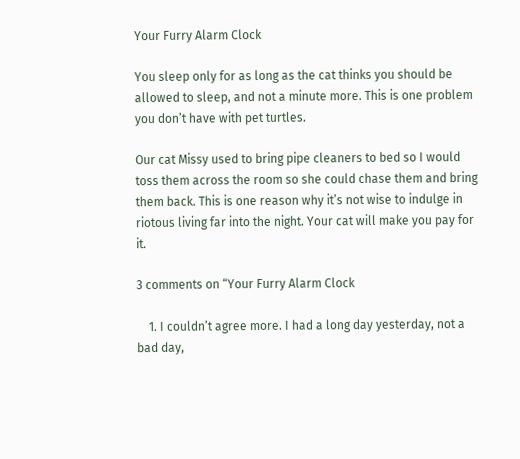Your Furry Alarm Clock

You sleep only for as long as the cat thinks you should be allowed to sleep, and not a minute more. This is one problem you don’t have with pet turtles.

Our cat Missy used to bring pipe cleaners to bed so I would toss them across the room so she could chase them and bring them back. This is one reason why it’s not wise to indulge in riotous living far into the night. Your cat will make you pay for it.

3 comments on “Your Furry Alarm Clock

    1. I couldn’t agree more. I had a long day yesterday, not a bad day,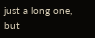just a long one, but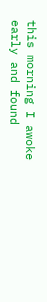this morning I awoke early and found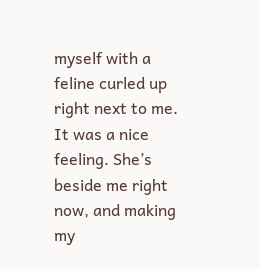myself with a feline curled up right next to me. It was a nice feeling. She’s beside me right now, and making my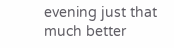evening just that much better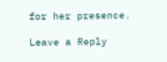for her presence.

Leave a Reply